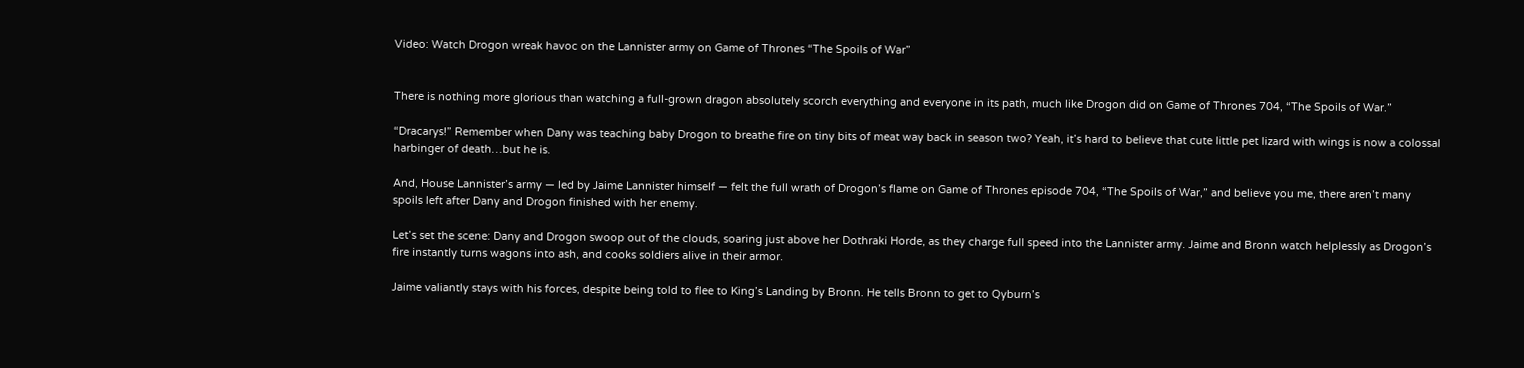Video: Watch Drogon wreak havoc on the Lannister army on Game of Thrones “The Spoils of War”


There is nothing more glorious than watching a full-grown dragon absolutely scorch everything and everyone in its path, much like Drogon did on Game of Thrones 704, “The Spoils of War.”

“Dracarys!” Remember when Dany was teaching baby Drogon to breathe fire on tiny bits of meat way back in season two? Yeah, it’s hard to believe that cute little pet lizard with wings is now a colossal harbinger of death…but he is.

And, House Lannister’s army — led by Jaime Lannister himself — felt the full wrath of Drogon’s flame on Game of Thrones episode 704, “The Spoils of War,” and believe you me, there aren’t many spoils left after Dany and Drogon finished with her enemy.

Let’s set the scene: Dany and Drogon swoop out of the clouds, soaring just above her Dothraki Horde, as they charge full speed into the Lannister army. Jaime and Bronn watch helplessly as Drogon’s fire instantly turns wagons into ash, and cooks soldiers alive in their armor.

Jaime valiantly stays with his forces, despite being told to flee to King’s Landing by Bronn. He tells Bronn to get to Qyburn’s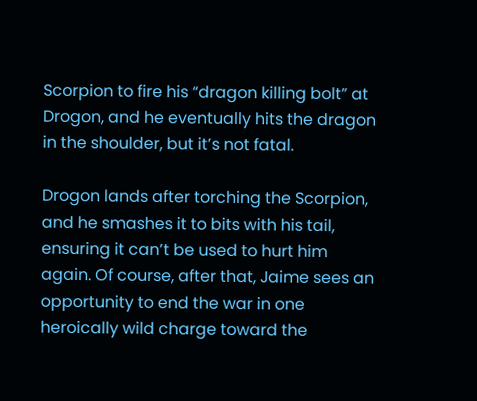Scorpion to fire his “dragon killing bolt” at Drogon, and he eventually hits the dragon in the shoulder, but it’s not fatal.

Drogon lands after torching the Scorpion, and he smashes it to bits with his tail, ensuring it can’t be used to hurt him again. Of course, after that, Jaime sees an opportunity to end the war in one heroically wild charge toward the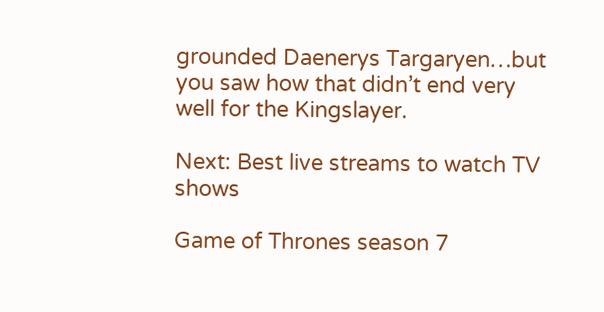grounded Daenerys Targaryen…but you saw how that didn’t end very well for the Kingslayer.

Next: Best live streams to watch TV shows

Game of Thrones season 7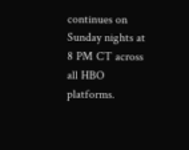continues on Sunday nights at 8 PM CT across all HBO platforms.